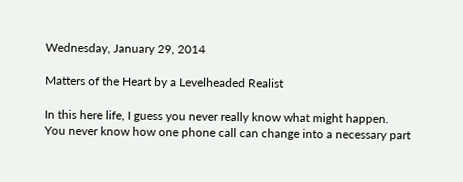Wednesday, January 29, 2014

Matters of the Heart by a Levelheaded Realist

In this here life, I guess you never really know what might happen.
You never know how one phone call can change into a necessary part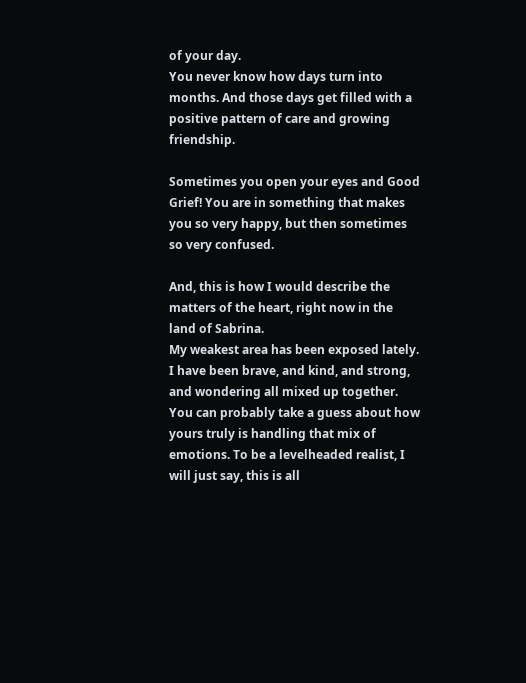of your day.
You never know how days turn into months. And those days get filled with a positive pattern of care and growing friendship.

Sometimes you open your eyes and Good Grief! You are in something that makes you so very happy, but then sometimes so very confused.

And, this is how I would describe the matters of the heart, right now in the land of Sabrina.
My weakest area has been exposed lately. I have been brave, and kind, and strong, and wondering all mixed up together. You can probably take a guess about how yours truly is handling that mix of emotions. To be a levelheaded realist, I will just say, this is all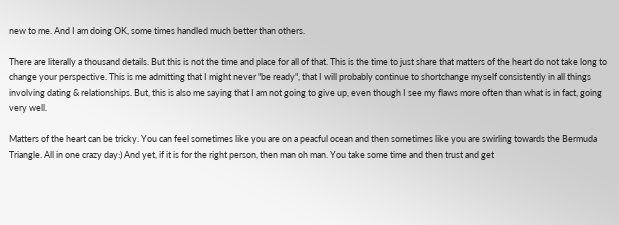new to me. And I am doing OK, some times handled much better than others.

There are literally a thousand details. But this is not the time and place for all of that. This is the time to just share that matters of the heart do not take long to change your perspective. This is me admitting that I might never "be ready", that I will probably continue to shortchange myself consistently in all things involving dating & relationships. But, this is also me saying that I am not going to give up, even though I see my flaws more often than what is in fact, going very well.

Matters of the heart can be tricky. You can feel sometimes like you are on a peacful ocean and then sometimes like you are swirling towards the Bermuda Triangle. All in one crazy day:) And yet, if it is for the right person, then man oh man. You take some time and then trust and get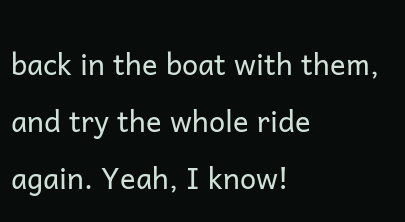back in the boat with them, and try the whole ride again. Yeah, I know!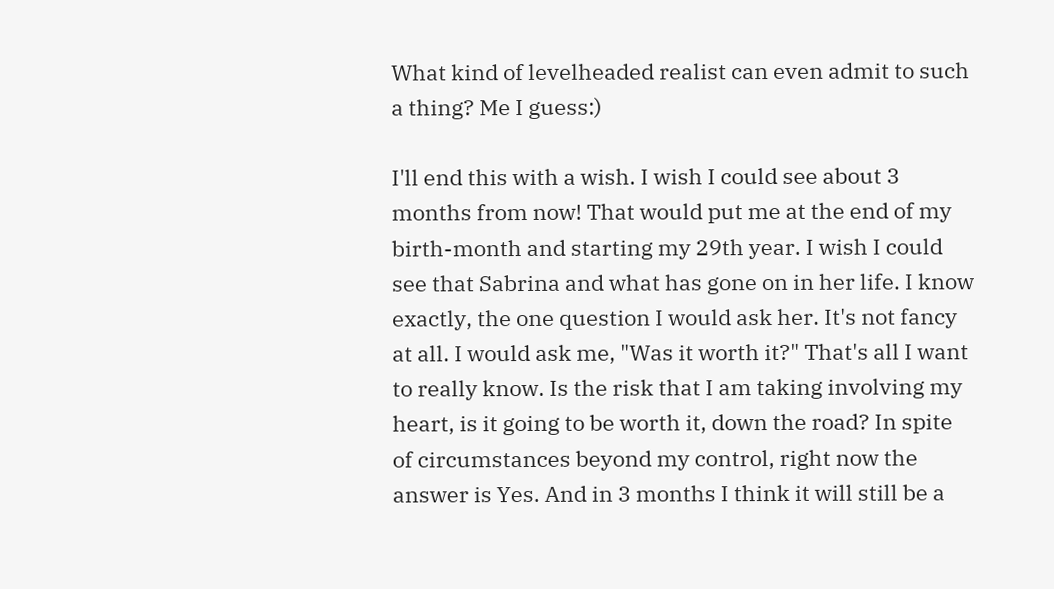What kind of levelheaded realist can even admit to such a thing? Me I guess:)

I'll end this with a wish. I wish I could see about 3 months from now! That would put me at the end of my birth-month and starting my 29th year. I wish I could see that Sabrina and what has gone on in her life. I know exactly, the one question I would ask her. It's not fancy at all. I would ask me, "Was it worth it?" That's all I want to really know. Is the risk that I am taking involving my heart, is it going to be worth it, down the road? In spite of circumstances beyond my control, right now the answer is Yes. And in 3 months I think it will still be a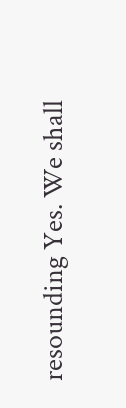resounding Yes. We shall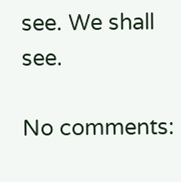see. We shall see.

No comments: